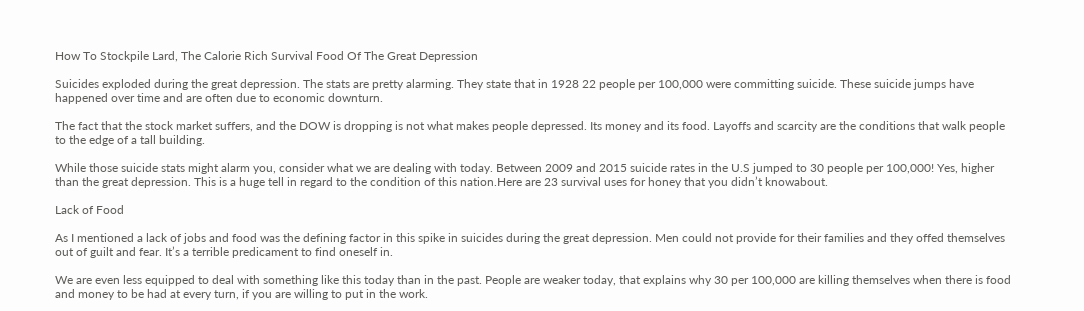How To Stockpile Lard, The Calorie Rich Survival Food Of The Great Depression

Suicides exploded during the great depression. The stats are pretty alarming. They state that in 1928 22 people per 100,000 were committing suicide. These suicide jumps have happened over time and are often due to economic downturn.

The fact that the stock market suffers, and the DOW is dropping is not what makes people depressed. Its money and its food. Layoffs and scarcity are the conditions that walk people to the edge of a tall building.

While those suicide stats might alarm you, consider what we are dealing with today. Between 2009 and 2015 suicide rates in the U.S jumped to 30 people per 100,000! Yes, higher than the great depression. This is a huge tell in regard to the condition of this nation.Here are 23 survival uses for honey that you didn’t knowabout.

Lack of Food

As I mentioned a lack of jobs and food was the defining factor in this spike in suicides during the great depression. Men could not provide for their families and they offed themselves out of guilt and fear. It’s a terrible predicament to find oneself in.

We are even less equipped to deal with something like this today than in the past. People are weaker today, that explains why 30 per 100,000 are killing themselves when there is food and money to be had at every turn, if you are willing to put in the work.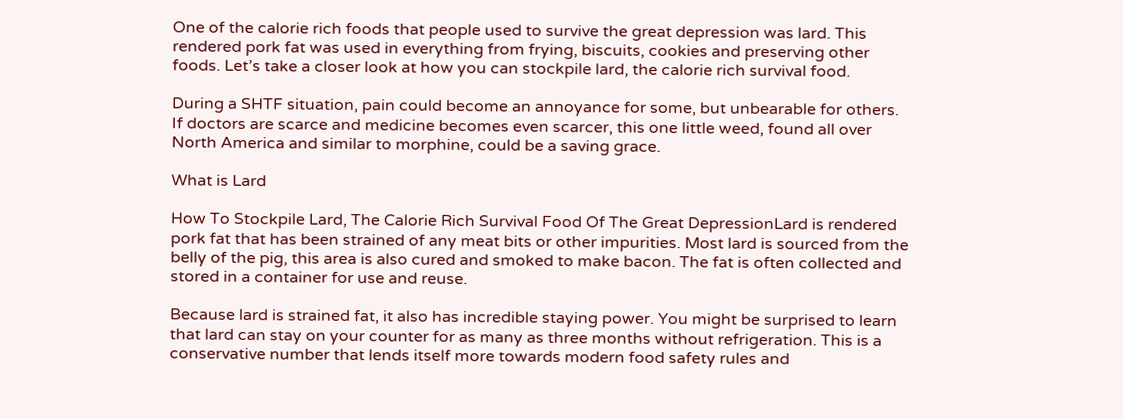One of the calorie rich foods that people used to survive the great depression was lard. This rendered pork fat was used in everything from frying, biscuits, cookies and preserving other foods. Let’s take a closer look at how you can stockpile lard, the calorie rich survival food.

During a SHTF situation, pain could become an annoyance for some, but unbearable for others.
If doctors are scarce and medicine becomes even scarcer, this one little weed, found all over North America and similar to morphine, could be a saving grace.

What is Lard

How To Stockpile Lard, The Calorie Rich Survival Food Of The Great DepressionLard is rendered pork fat that has been strained of any meat bits or other impurities. Most lard is sourced from the belly of the pig, this area is also cured and smoked to make bacon. The fat is often collected and stored in a container for use and reuse.

Because lard is strained fat, it also has incredible staying power. You might be surprised to learn that lard can stay on your counter for as many as three months without refrigeration. This is a conservative number that lends itself more towards modern food safety rules and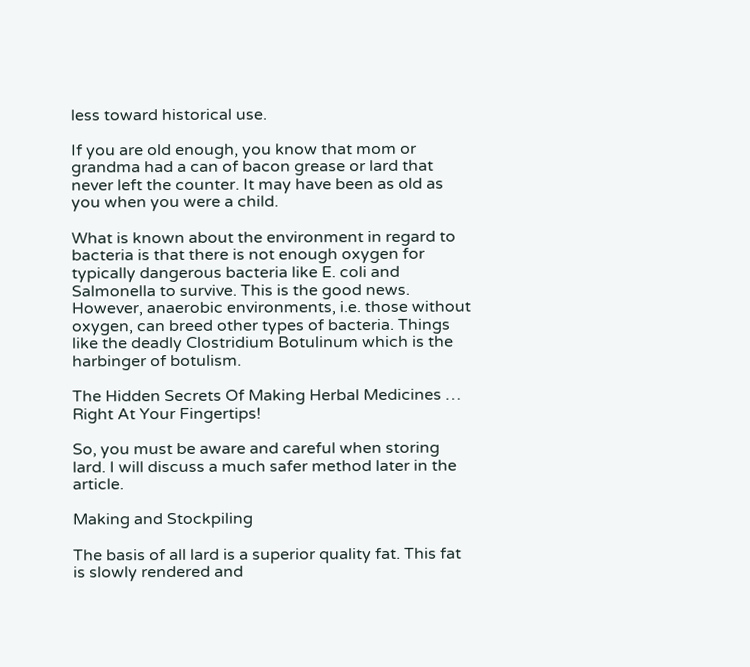less toward historical use.

If you are old enough, you know that mom or grandma had a can of bacon grease or lard that never left the counter. It may have been as old as you when you were a child.

What is known about the environment in regard to bacteria is that there is not enough oxygen for typically dangerous bacteria like E. coli and Salmonella to survive. This is the good news. However, anaerobic environments, i.e. those without oxygen, can breed other types of bacteria. Things like the deadly Clostridium Botulinum which is the harbinger of botulism.

The Hidden Secrets Of Making Herbal Medicines … Right At Your Fingertips!

So, you must be aware and careful when storing lard. I will discuss a much safer method later in the article.

Making and Stockpiling

The basis of all lard is a superior quality fat. This fat is slowly rendered and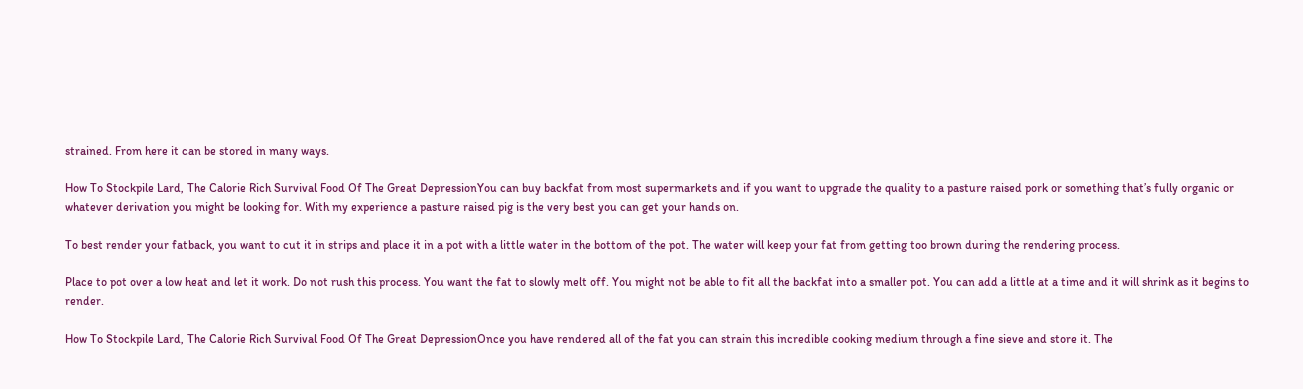strained. From here it can be stored in many ways.

How To Stockpile Lard, The Calorie Rich Survival Food Of The Great DepressionYou can buy backfat from most supermarkets and if you want to upgrade the quality to a pasture raised pork or something that’s fully organic or whatever derivation you might be looking for. With my experience a pasture raised pig is the very best you can get your hands on.

To best render your fatback, you want to cut it in strips and place it in a pot with a little water in the bottom of the pot. The water will keep your fat from getting too brown during the rendering process.

Place to pot over a low heat and let it work. Do not rush this process. You want the fat to slowly melt off. You might not be able to fit all the backfat into a smaller pot. You can add a little at a time and it will shrink as it begins to render.

How To Stockpile Lard, The Calorie Rich Survival Food Of The Great DepressionOnce you have rendered all of the fat you can strain this incredible cooking medium through a fine sieve and store it. The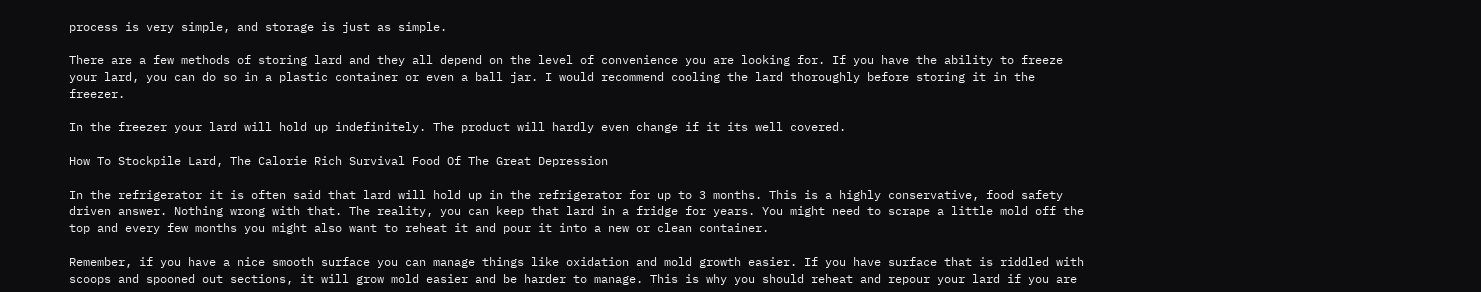process is very simple, and storage is just as simple.

There are a few methods of storing lard and they all depend on the level of convenience you are looking for. If you have the ability to freeze your lard, you can do so in a plastic container or even a ball jar. I would recommend cooling the lard thoroughly before storing it in the freezer.

In the freezer your lard will hold up indefinitely. The product will hardly even change if it its well covered.

How To Stockpile Lard, The Calorie Rich Survival Food Of The Great Depression

In the refrigerator it is often said that lard will hold up in the refrigerator for up to 3 months. This is a highly conservative, food safety driven answer. Nothing wrong with that. The reality, you can keep that lard in a fridge for years. You might need to scrape a little mold off the top and every few months you might also want to reheat it and pour it into a new or clean container.

Remember, if you have a nice smooth surface you can manage things like oxidation and mold growth easier. If you have surface that is riddled with scoops and spooned out sections, it will grow mold easier and be harder to manage. This is why you should reheat and repour your lard if you are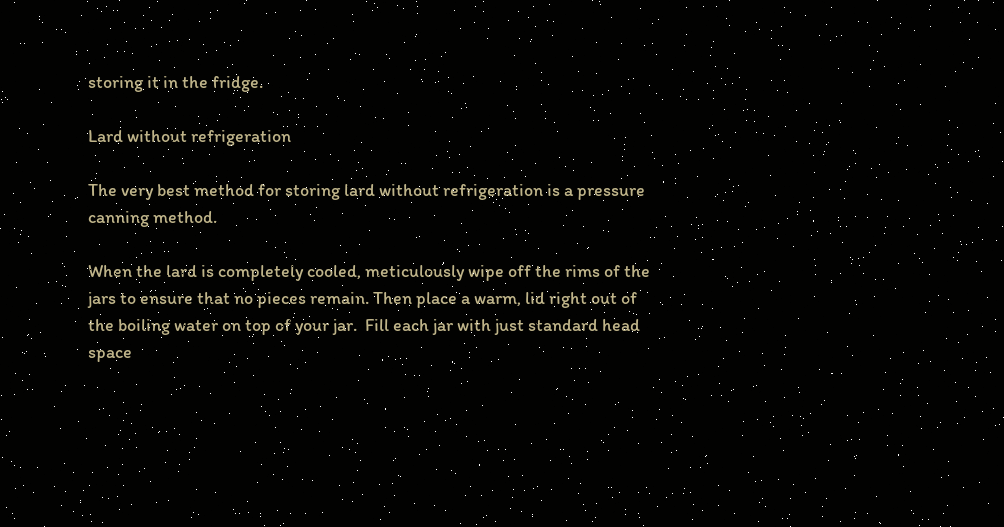storing it in the fridge.

Lard without refrigeration

The very best method for storing lard without refrigeration is a pressure canning method.

When the lard is completely cooled, meticulously wipe off the rims of the jars to ensure that no pieces remain. Then place a warm, lid right out of the boiling water on top of your jar.  Fill each jar with just standard head space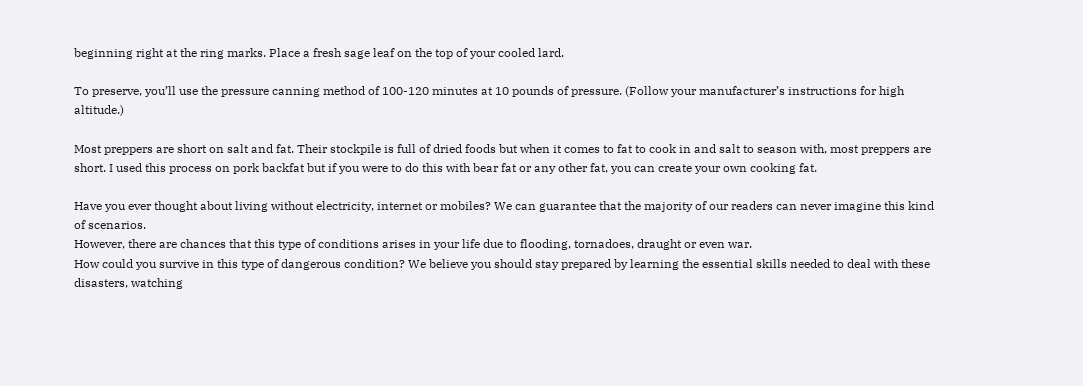beginning right at the ring marks. Place a fresh sage leaf on the top of your cooled lard.

To preserve, you’ll use the pressure canning method of 100-120 minutes at 10 pounds of pressure. (Follow your manufacturer’s instructions for high altitude.)

Most preppers are short on salt and fat. Their stockpile is full of dried foods but when it comes to fat to cook in and salt to season with, most preppers are short. I used this process on pork backfat but if you were to do this with bear fat or any other fat, you can create your own cooking fat.

Have you ever thought about living without electricity, internet or mobiles? We can guarantee that the majority of our readers can never imagine this kind of scenarios.
However, there are chances that this type of conditions arises in your life due to flooding, tornadoes, draught or even war.
How could you survive in this type of dangerous condition? We believe you should stay prepared by learning the essential skills needed to deal with these disasters, watching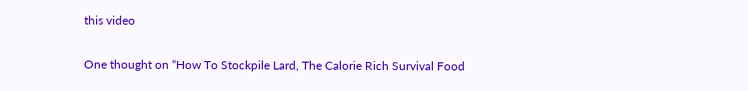this video

One thought on “How To Stockpile Lard, The Calorie Rich Survival Food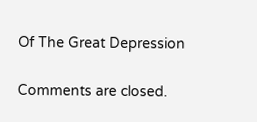Of The Great Depression

Comments are closed.